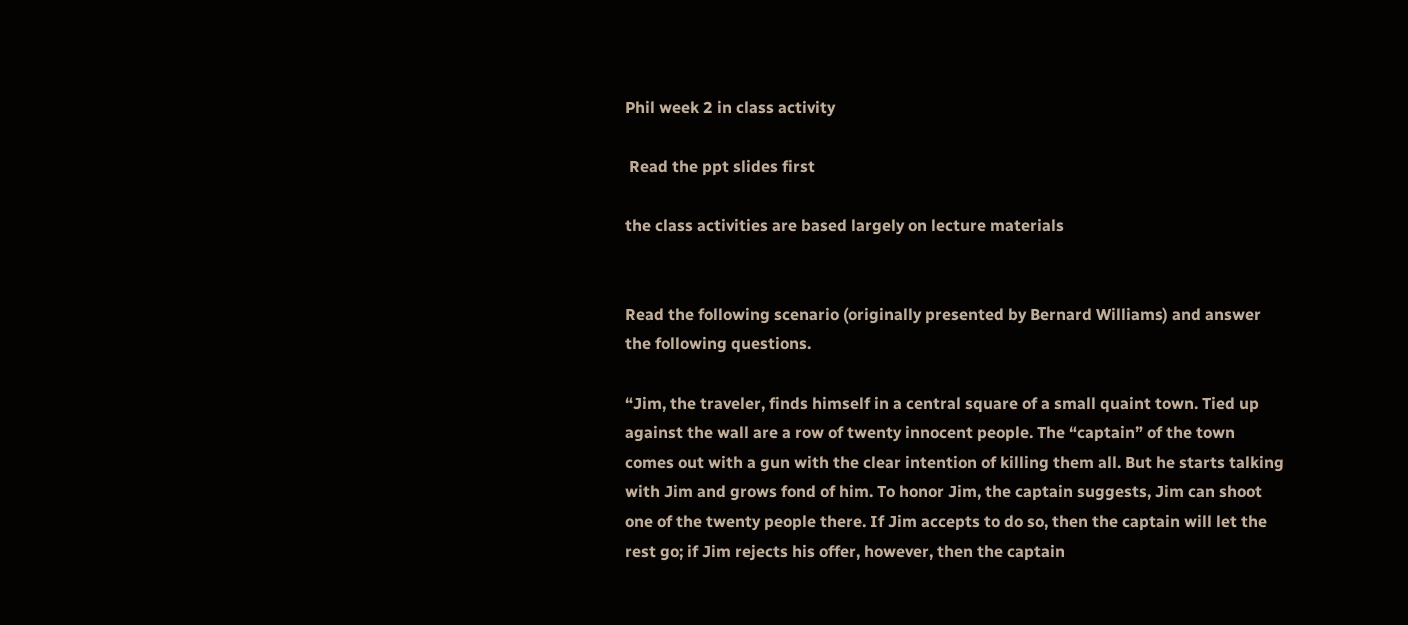Phil week 2 in class activity

 Read the ppt slides first

the class activities are based largely on lecture materials


Read the following scenario (originally presented by Bernard Williams) and answer the following questions.

“Jim, the traveler, finds himself in a central square of a small quaint town. Tied up against the wall are a row of twenty innocent people. The “captain” of the town comes out with a gun with the clear intention of killing them all. But he starts talking with Jim and grows fond of him. To honor Jim, the captain suggests, Jim can shoot one of the twenty people there. If Jim accepts to do so, then the captain will let the rest go; if Jim rejects his offer, however, then the captain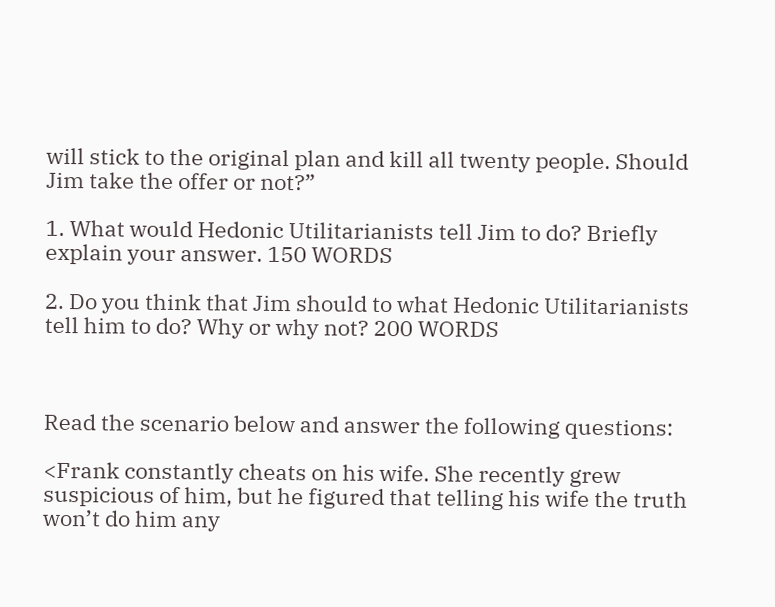will stick to the original plan and kill all twenty people. Should Jim take the offer or not?”

1. What would Hedonic Utilitarianists tell Jim to do? Briefly explain your answer. 150 WORDS

2. Do you think that Jim should to what Hedonic Utilitarianists tell him to do? Why or why not? 200 WORDS



Read the scenario below and answer the following questions:

<Frank constantly cheats on his wife. She recently grew suspicious of him, but he figured that telling his wife the truth won’t do him any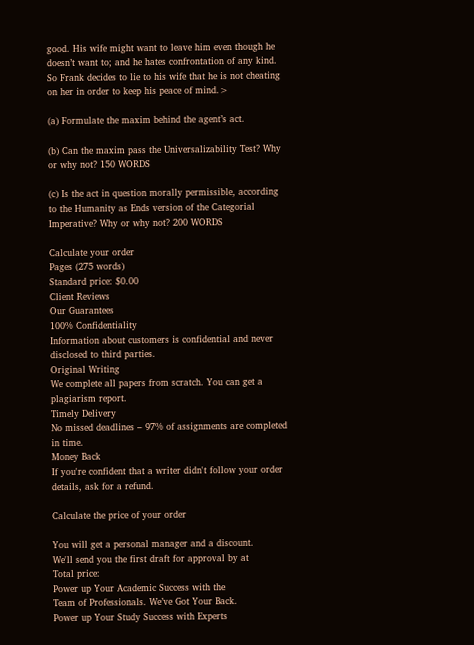good. His wife might want to leave him even though he doesn’t want to; and he hates confrontation of any kind. So Frank decides to lie to his wife that he is not cheating on her in order to keep his peace of mind.>

(a) Formulate the maxim behind the agent’s act.

(b) Can the maxim pass the Universalizability Test? Why or why not? 150 WORDS

(c) Is the act in question morally permissible, according to the Humanity as Ends version of the Categorial Imperative? Why or why not? 200 WORDS

Calculate your order
Pages (275 words)
Standard price: $0.00
Client Reviews
Our Guarantees
100% Confidentiality
Information about customers is confidential and never disclosed to third parties.
Original Writing
We complete all papers from scratch. You can get a plagiarism report.
Timely Delivery
No missed deadlines – 97% of assignments are completed in time.
Money Back
If you're confident that a writer didn't follow your order details, ask for a refund.

Calculate the price of your order

You will get a personal manager and a discount.
We'll send you the first draft for approval by at
Total price:
Power up Your Academic Success with the
Team of Professionals. We’ve Got Your Back.
Power up Your Study Success with Experts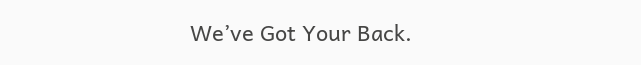We’ve Got Your Back.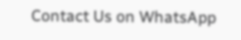Contact Us on WhatsApp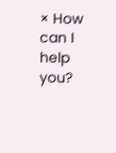× How can I help you?